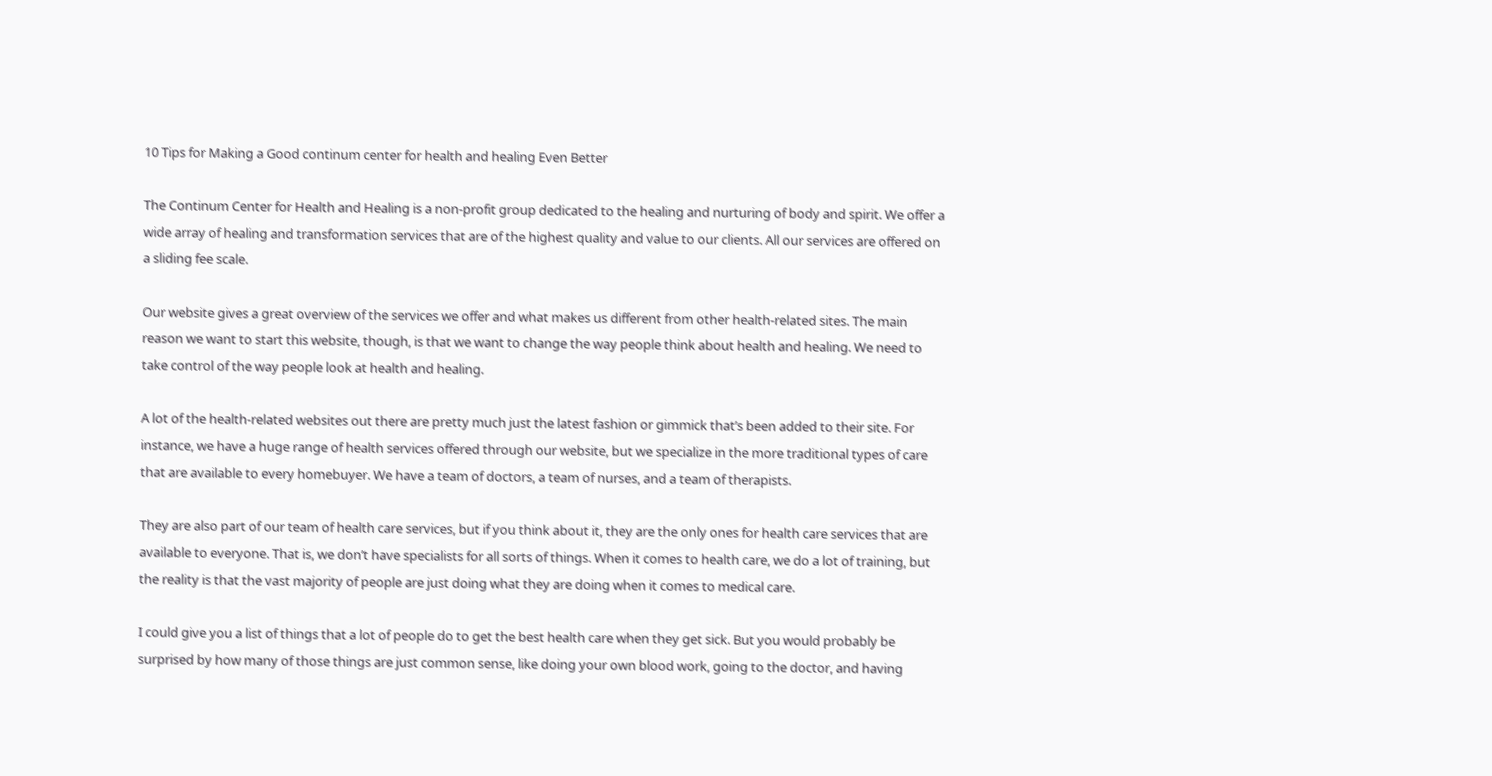10 Tips for Making a Good continum center for health and healing Even Better

The Continum Center for Health and Healing is a non-profit group dedicated to the healing and nurturing of body and spirit. We offer a wide array of healing and transformation services that are of the highest quality and value to our clients. All our services are offered on a sliding fee scale.

Our website gives a great overview of the services we offer and what makes us different from other health-related sites. The main reason we want to start this website, though, is that we want to change the way people think about health and healing. We need to take control of the way people look at health and healing.

A lot of the health-related websites out there are pretty much just the latest fashion or gimmick that’s been added to their site. For instance, we have a huge range of health services offered through our website, but we specialize in the more traditional types of care that are available to every homebuyer. We have a team of doctors, a team of nurses, and a team of therapists.

They are also part of our team of health care services, but if you think about it, they are the only ones for health care services that are available to everyone. That is, we don’t have specialists for all sorts of things. When it comes to health care, we do a lot of training, but the reality is that the vast majority of people are just doing what they are doing when it comes to medical care.

I could give you a list of things that a lot of people do to get the best health care when they get sick. But you would probably be surprised by how many of those things are just common sense, like doing your own blood work, going to the doctor, and having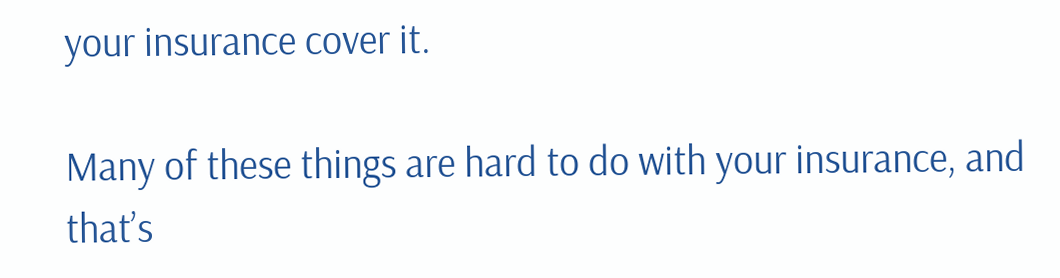your insurance cover it.

Many of these things are hard to do with your insurance, and that’s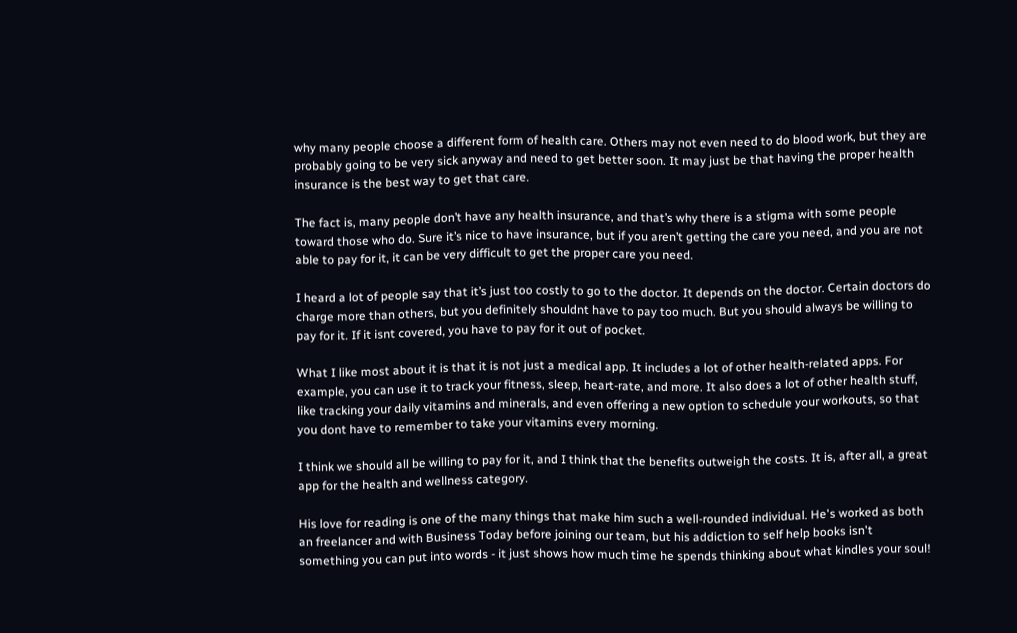why many people choose a different form of health care. Others may not even need to do blood work, but they are probably going to be very sick anyway and need to get better soon. It may just be that having the proper health insurance is the best way to get that care.

The fact is, many people don’t have any health insurance, and that’s why there is a stigma with some people toward those who do. Sure it’s nice to have insurance, but if you aren’t getting the care you need, and you are not able to pay for it, it can be very difficult to get the proper care you need.

I heard a lot of people say that it’s just too costly to go to the doctor. It depends on the doctor. Certain doctors do charge more than others, but you definitely shouldnt have to pay too much. But you should always be willing to pay for it. If it isnt covered, you have to pay for it out of pocket.

What I like most about it is that it is not just a medical app. It includes a lot of other health-related apps. For example, you can use it to track your fitness, sleep, heart-rate, and more. It also does a lot of other health stuff, like tracking your daily vitamins and minerals, and even offering a new option to schedule your workouts, so that you dont have to remember to take your vitamins every morning.

I think we should all be willing to pay for it, and I think that the benefits outweigh the costs. It is, after all, a great app for the health and wellness category.

His love for reading is one of the many things that make him such a well-rounded individual. He's worked as both an freelancer and with Business Today before joining our team, but his addiction to self help books isn't something you can put into words - it just shows how much time he spends thinking about what kindles your soul!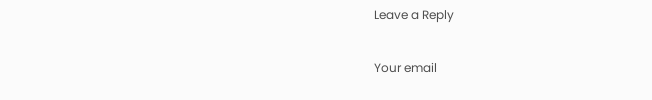Leave a Reply

Your email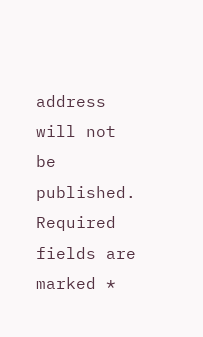address will not be published. Required fields are marked *